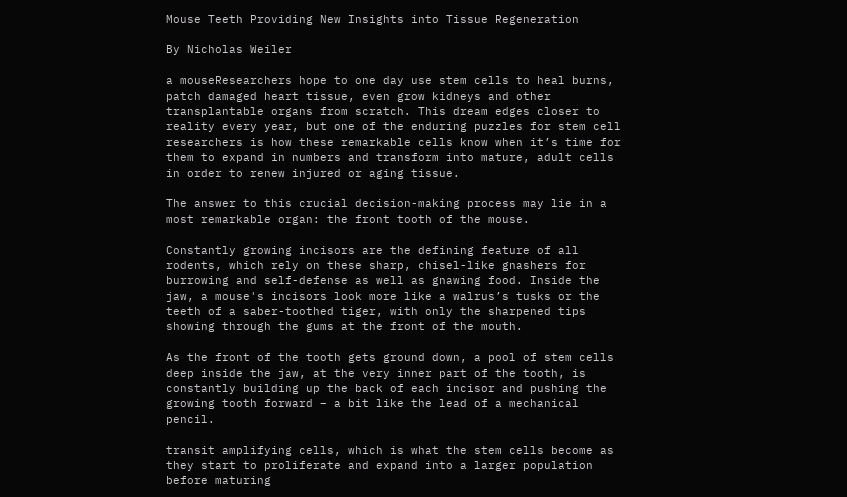Mouse Teeth Providing New Insights into Tissue Regeneration

By Nicholas Weiler

a mouseResearchers hope to one day use stem cells to heal burns, patch damaged heart tissue, even grow kidneys and other transplantable organs from scratch. This dream edges closer to reality every year, but one of the enduring puzzles for stem cell researchers is how these remarkable cells know when it’s time for them to expand in numbers and transform into mature, adult cells in order to renew injured or aging tissue.

The answer to this crucial decision-making process may lie in a most remarkable organ: the front tooth of the mouse.

Constantly growing incisors are the defining feature of all rodents, which rely on these sharp, chisel-like gnashers for burrowing and self-defense as well as gnawing food. Inside the jaw, a mouse's incisors look more like a walrus’s tusks or the teeth of a saber-toothed tiger, with only the sharpened tips showing through the gums at the front of the mouth.

As the front of the tooth gets ground down, a pool of stem cells deep inside the jaw, at the very inner part of the tooth, is constantly building up the back of each incisor and pushing the growing tooth forward – a bit like the lead of a mechanical pencil.

transit amplifying cells, which is what the stem cells become as they start to proliferate and expand into a larger population before maturing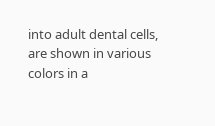into adult dental cells, are shown in various colors in a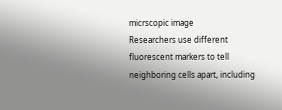micrscopic image
Researchers use different fluorescent markers to tell neighboring cells apart, including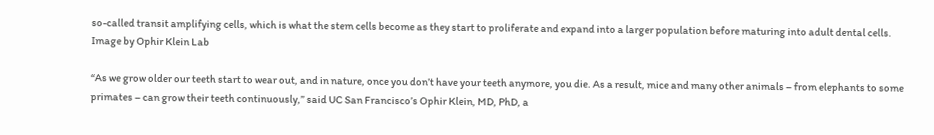so-called transit amplifying cells, which is what the stem cells become as they start to proliferate and expand into a larger population before maturing into adult dental cells. Image by Ophir Klein Lab

“As we grow older our teeth start to wear out, and in nature, once you don’t have your teeth anymore, you die. As a result, mice and many other animals – from elephants to some primates – can grow their teeth continuously,” said UC San Francisco’s Ophir Klein, MD, PhD, a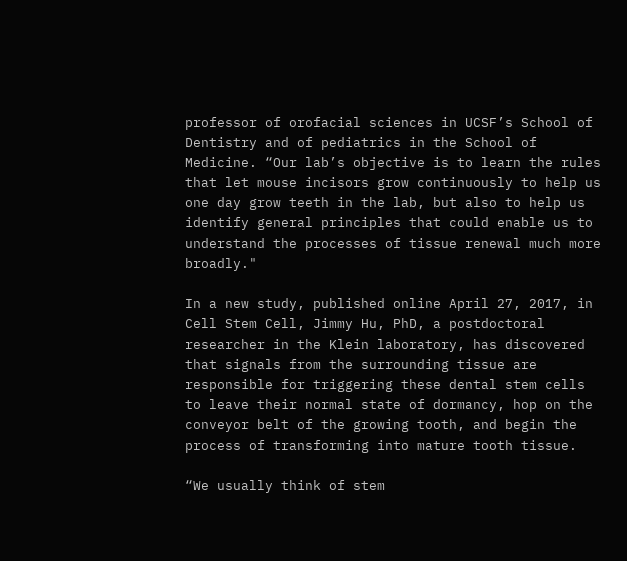professor of orofacial sciences in UCSF’s School of Dentistry and of pediatrics in the School of Medicine. “Our lab’s objective is to learn the rules that let mouse incisors grow continuously to help us one day grow teeth in the lab, but also to help us identify general principles that could enable us to understand the processes of tissue renewal much more broadly."

In a new study, published online April 27, 2017, in Cell Stem Cell, Jimmy Hu, PhD, a postdoctoral researcher in the Klein laboratory, has discovered that signals from the surrounding tissue are responsible for triggering these dental stem cells to leave their normal state of dormancy, hop on the conveyor belt of the growing tooth, and begin the process of transforming into mature tooth tissue.

“We usually think of stem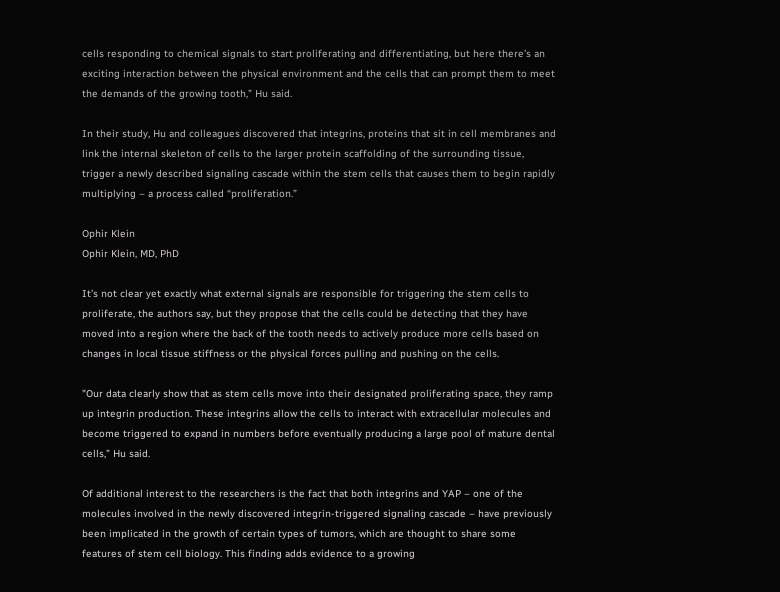cells responding to chemical signals to start proliferating and differentiating, but here there’s an exciting interaction between the physical environment and the cells that can prompt them to meet the demands of the growing tooth,” Hu said.

In their study, Hu and colleagues discovered that integrins, proteins that sit in cell membranes and link the internal skeleton of cells to the larger protein scaffolding of the surrounding tissue, trigger a newly described signaling cascade within the stem cells that causes them to begin rapidly multiplying – a process called “proliferation.”

Ophir Klein
Ophir Klein, MD, PhD

It’s not clear yet exactly what external signals are responsible for triggering the stem cells to proliferate, the authors say, but they propose that the cells could be detecting that they have moved into a region where the back of the tooth needs to actively produce more cells based on changes in local tissue stiffness or the physical forces pulling and pushing on the cells.

"Our data clearly show that as stem cells move into their designated proliferating space, they ramp up integrin production. These integrins allow the cells to interact with extracellular molecules and become triggered to expand in numbers before eventually producing a large pool of mature dental cells,” Hu said.

Of additional interest to the researchers is the fact that both integrins and YAP – one of the molecules involved in the newly discovered integrin-triggered signaling cascade – have previously been implicated in the growth of certain types of tumors, which are thought to share some features of stem cell biology. This finding adds evidence to a growing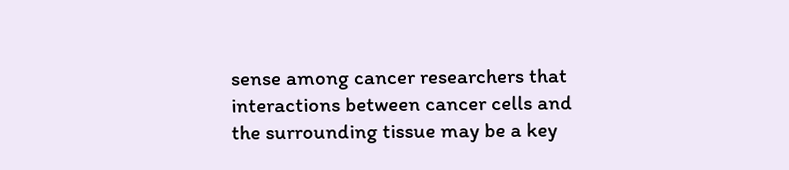sense among cancer researchers that interactions between cancer cells and the surrounding tissue may be a key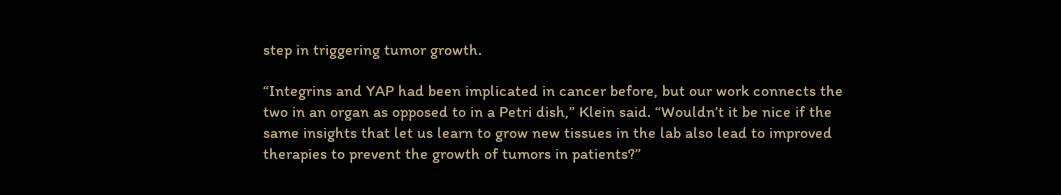step in triggering tumor growth.

“Integrins and YAP had been implicated in cancer before, but our work connects the two in an organ as opposed to in a Petri dish,” Klein said. “Wouldn’t it be nice if the same insights that let us learn to grow new tissues in the lab also lead to improved therapies to prevent the growth of tumors in patients?”